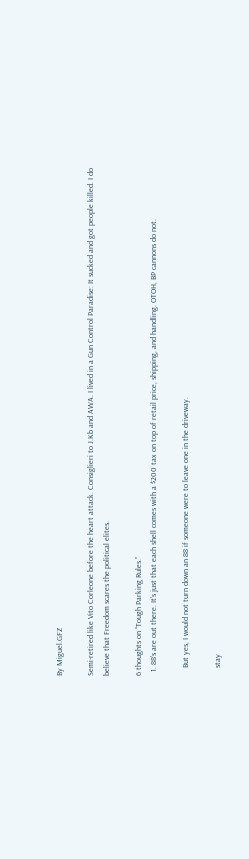By Miguel.GFZ

Semi-retired like Vito Corleone before the heart attack. Consiglieri to J.Kb and AWA. I lived in a Gun Control Paradise: It sucked and got people killed. I do believe that Freedom scares the political elites.

6 thoughts on “Tough Parking Rules.”
  1. 88’s are out there. It’s just that each shell comes with a $200 tax on top of retail price, shipping, and handling. OTOH, BP cannons do not.

    But yes, I would not turn down an 88 if someone were to leave one in the driveway.

    stay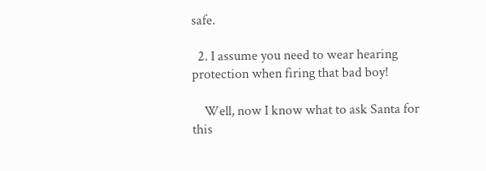safe.

  2. I assume you need to wear hearing protection when firing that bad boy!

    Well, now I know what to ask Santa for this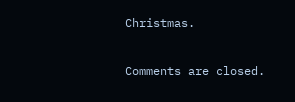Christmas.

Comments are closed.